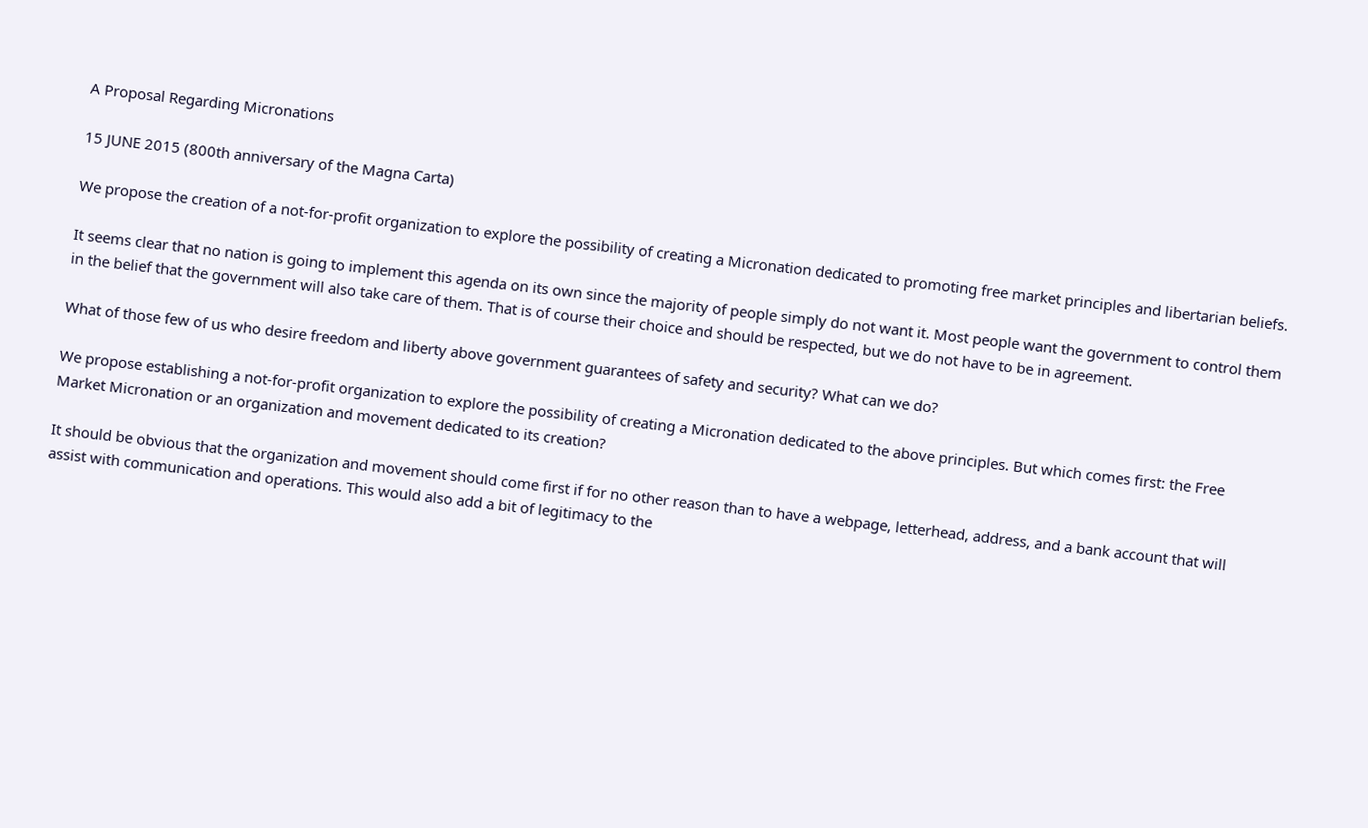A Proposal Regarding Micronations

15 JUNE 2015 (800th anniversary of the Magna Carta)

We propose the creation of a not-for-profit organization to explore the possibility of creating a Micronation dedicated to promoting free market principles and libertarian beliefs.

It seems clear that no nation is going to implement this agenda on its own since the majority of people simply do not want it. Most people want the government to control them in the belief that the government will also take care of them. That is of course their choice and should be respected, but we do not have to be in agreement.

What of those few of us who desire freedom and liberty above government guarantees of safety and security? What can we do?

We propose establishing a not-for-profit organization to explore the possibility of creating a Micronation dedicated to the above principles. But which comes first: the Free Market Micronation or an organization and movement dedicated to its creation?

It should be obvious that the organization and movement should come first if for no other reason than to have a webpage, letterhead, address, and a bank account that will assist with communication and operations. This would also add a bit of legitimacy to the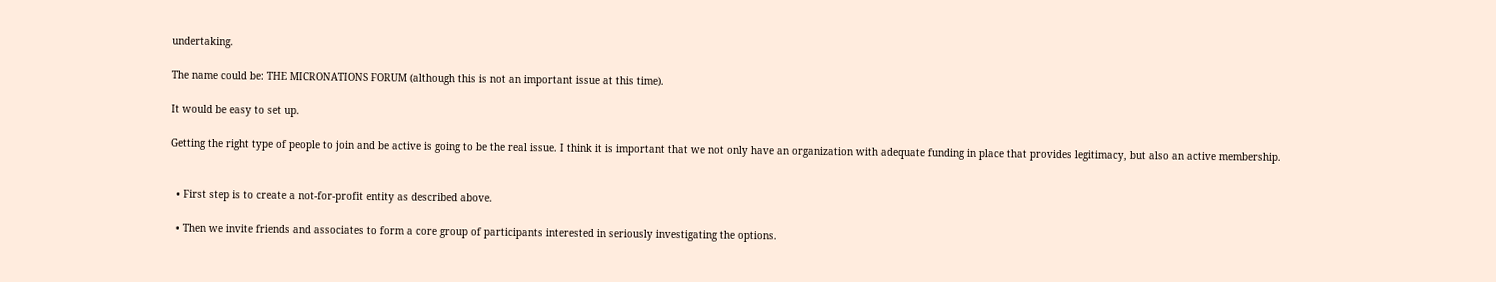undertaking.

The name could be: THE MICRONATIONS FORUM (although this is not an important issue at this time).

It would be easy to set up.

Getting the right type of people to join and be active is going to be the real issue. I think it is important that we not only have an organization with adequate funding in place that provides legitimacy, but also an active membership.


  • First step is to create a not-for-profit entity as described above.

  • Then we invite friends and associates to form a core group of participants interested in seriously investigating the options.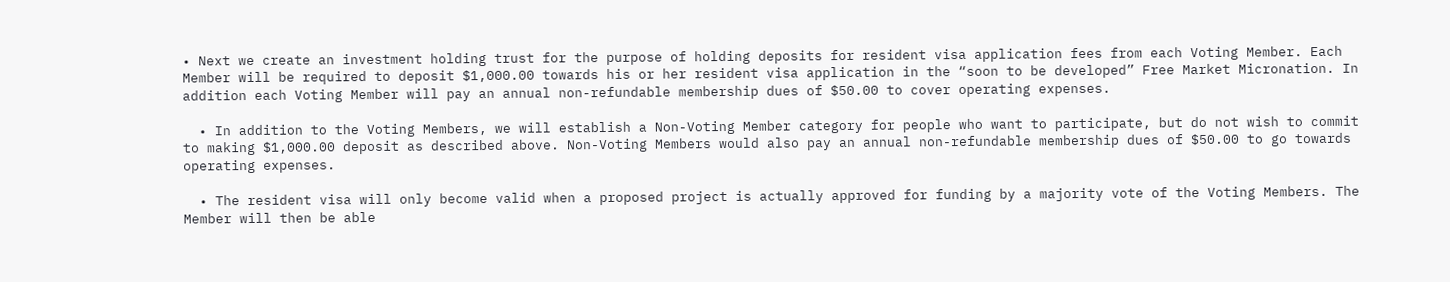• Next we create an investment holding trust for the purpose of holding deposits for resident visa application fees from each Voting Member. Each Member will be required to deposit $1,000.00 towards his or her resident visa application in the “soon to be developed” Free Market Micronation. In addition each Voting Member will pay an annual non-refundable membership dues of $50.00 to cover operating expenses.

  • In addition to the Voting Members, we will establish a Non-Voting Member category for people who want to participate, but do not wish to commit to making $1,000.00 deposit as described above. Non-Voting Members would also pay an annual non-refundable membership dues of $50.00 to go towards operating expenses.

  • The resident visa will only become valid when a proposed project is actually approved for funding by a majority vote of the Voting Members. The Member will then be able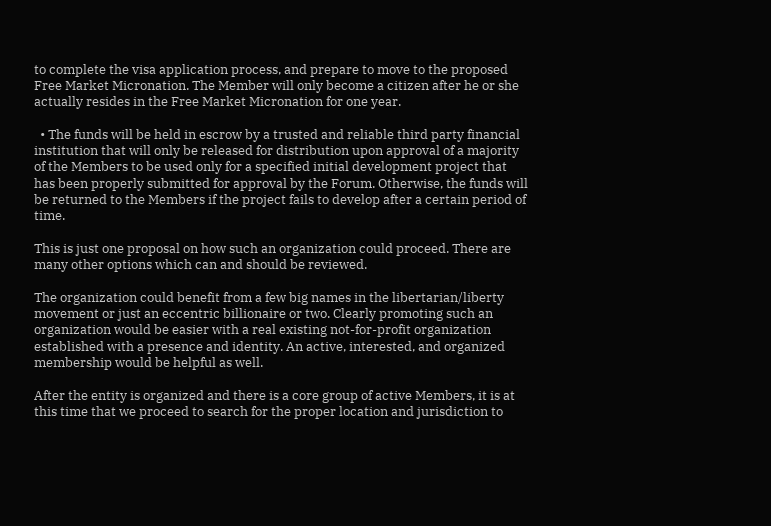to complete the visa application process, and prepare to move to the proposed Free Market Micronation. The Member will only become a citizen after he or she actually resides in the Free Market Micronation for one year.

  • The funds will be held in escrow by a trusted and reliable third party financial institution that will only be released for distribution upon approval of a majority of the Members to be used only for a specified initial development project that has been properly submitted for approval by the Forum. Otherwise, the funds will be returned to the Members if the project fails to develop after a certain period of time.

This is just one proposal on how such an organization could proceed. There are many other options which can and should be reviewed.

The organization could benefit from a few big names in the libertarian/liberty movement or just an eccentric billionaire or two. Clearly promoting such an organization would be easier with a real existing not-for-profit organization established with a presence and identity. An active, interested, and organized membership would be helpful as well.

After the entity is organized and there is a core group of active Members, it is at this time that we proceed to search for the proper location and jurisdiction to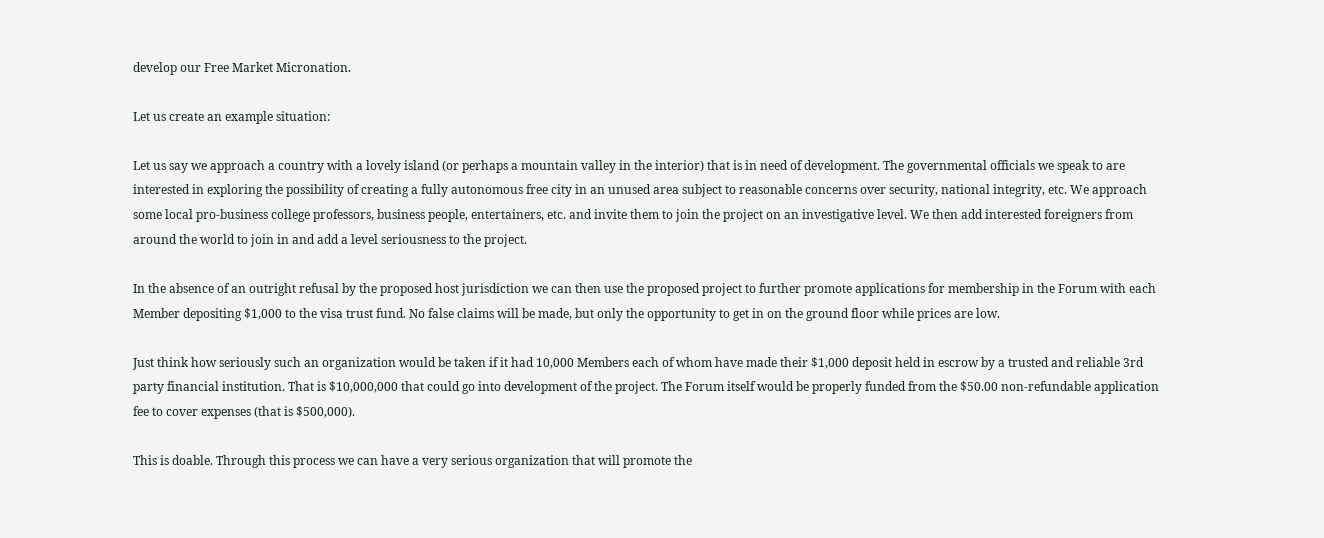develop our Free Market Micronation.

Let us create an example situation:

Let us say we approach a country with a lovely island (or perhaps a mountain valley in the interior) that is in need of development. The governmental officials we speak to are interested in exploring the possibility of creating a fully autonomous free city in an unused area subject to reasonable concerns over security, national integrity, etc. We approach some local pro-business college professors, business people, entertainers, etc. and invite them to join the project on an investigative level. We then add interested foreigners from around the world to join in and add a level seriousness to the project.

In the absence of an outright refusal by the proposed host jurisdiction we can then use the proposed project to further promote applications for membership in the Forum with each Member depositing $1,000 to the visa trust fund. No false claims will be made, but only the opportunity to get in on the ground floor while prices are low.

Just think how seriously such an organization would be taken if it had 10,000 Members each of whom have made their $1,000 deposit held in escrow by a trusted and reliable 3rd party financial institution. That is $10,000,000 that could go into development of the project. The Forum itself would be properly funded from the $50.00 non-refundable application fee to cover expenses (that is $500,000).

This is doable. Through this process we can have a very serious organization that will promote the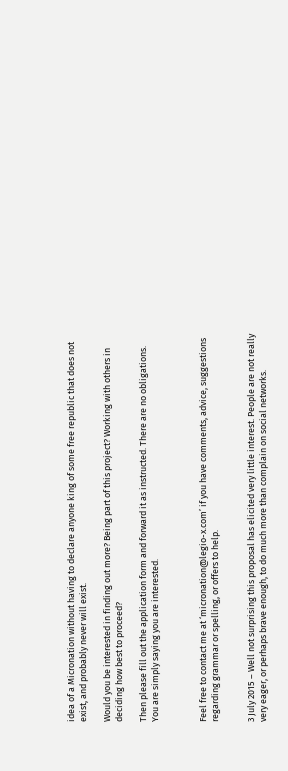idea of a Micronation without having to declare anyone king of some free republic that does not exist, and probably never will exist.

Would you be interested in finding out more? Being part of this project? Working with others in deciding how best to proceed?

Then please fill out the application form and forward it as instructed. There are no obligations. You are simply saying you are interested.



Feel free to contact me at ‘micronation@legio-x.com’ if you have comments, advice, suggestions regarding grammar or spelling, or offers to help.


3 July 2015 – Well not surprising this proposal has elicited very little interest. People are not really very eager, or perhaps brave enough, to do much more than complain on social networks.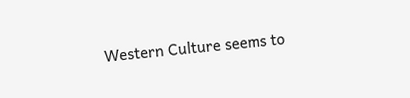Western Culture seems to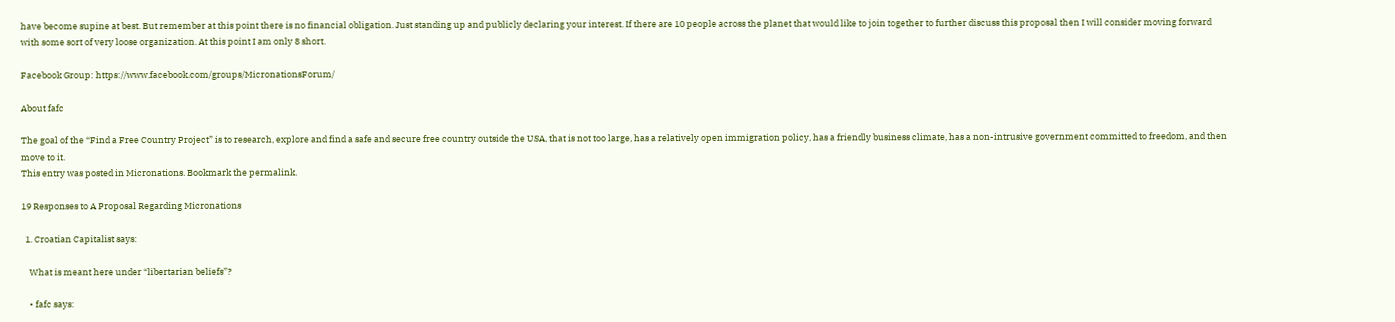have become supine at best. But remember at this point there is no financial obligation. Just standing up and publicly declaring your interest. If there are 10 people across the planet that would like to join together to further discuss this proposal then I will consider moving forward with some sort of very loose organization. At this point I am only 8 short.

Facebook Group: https://www.facebook.com/groups/MicronationsForum/

About fafc

The goal of the “Find a Free Country Project” is to research, explore and find a safe and secure free country outside the USA, that is not too large, has a relatively open immigration policy, has a friendly business climate, has a non-intrusive government committed to freedom, and then move to it.
This entry was posted in Micronations. Bookmark the permalink.

19 Responses to A Proposal Regarding Micronations

  1. Croatian Capitalist says:

    What is meant here under “libertarian beliefs”?

    • fafc says: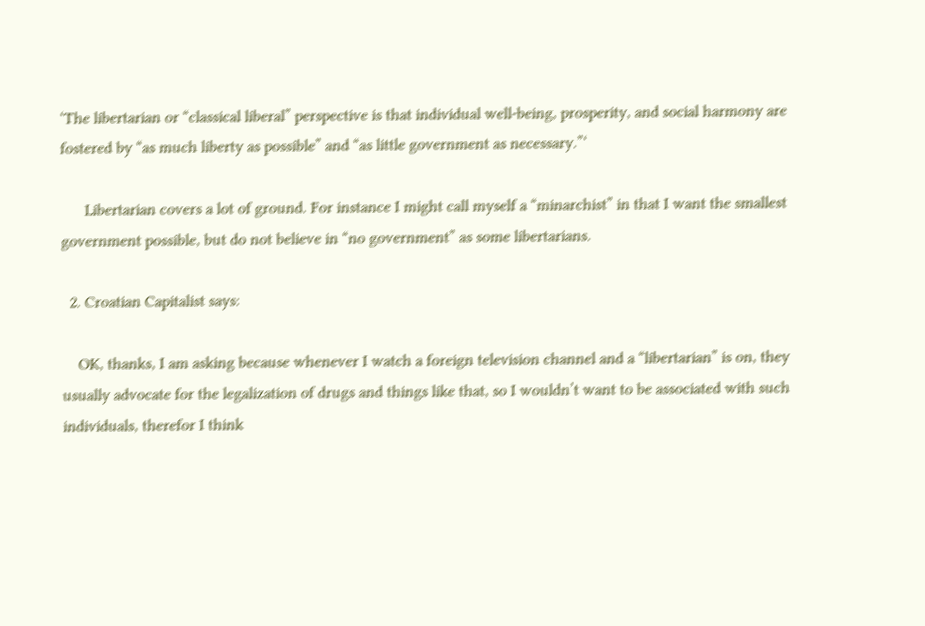‘The libertarian or “classical liberal” perspective is that individual well-being, prosperity, and social harmony are fostered by “as much liberty as possible” and “as little government as necessary.”‘

      Libertarian covers a lot of ground. For instance I might call myself a “minarchist” in that I want the smallest government possible, but do not believe in “no government” as some libertarians.

  2. Croatian Capitalist says:

    OK, thanks, I am asking because whenever I watch a foreign television channel and a “libertarian” is on, they usually advocate for the legalization of drugs and things like that, so I wouldn’t want to be associated with such individuals, therefor I think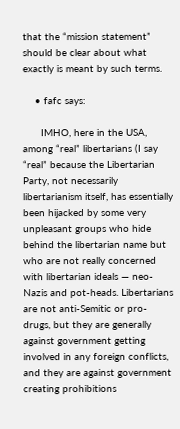that the “mission statement” should be clear about what exactly is meant by such terms.

    • fafc says:

      IMHO, here in the USA, among “real” libertarians (I say “real” because the Libertarian Party, not necessarily libertarianism itself, has essentially been hijacked by some very unpleasant groups who hide behind the libertarian name but who are not really concerned with libertarian ideals — neo-Nazis and pot-heads. Libertarians are not anti-Semitic or pro-drugs, but they are generally against government getting involved in any foreign conflicts, and they are against government creating prohibitions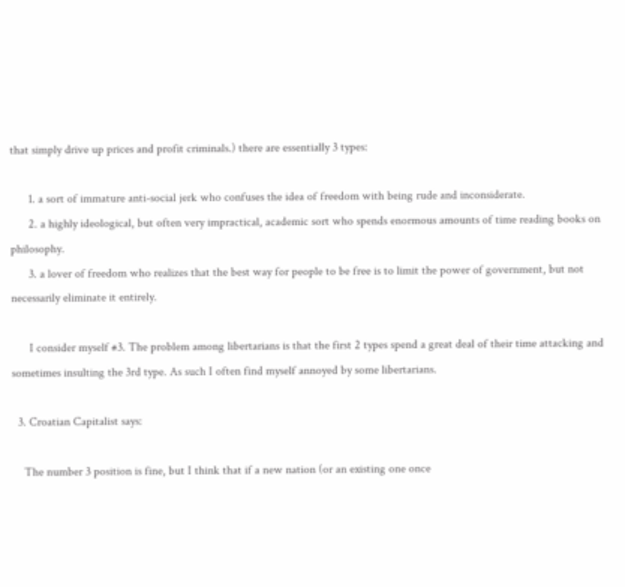that simply drive up prices and profit criminals.) there are essentially 3 types:

      1. a sort of immature anti-social jerk who confuses the idea of freedom with being rude and inconsiderate.
      2. a highly ideological, but often very impractical, academic sort who spends enormous amounts of time reading books on philosophy.
      3. a lover of freedom who realizes that the best way for people to be free is to limit the power of government, but not necessarily eliminate it entirely.

      I consider myself #3. The problem among libertarians is that the first 2 types spend a great deal of their time attacking and sometimes insulting the 3rd type. As such I often find myself annoyed by some libertarians.

  3. Croatian Capitalist says:

    The number 3 position is fine, but I think that if a new nation (or an existing one once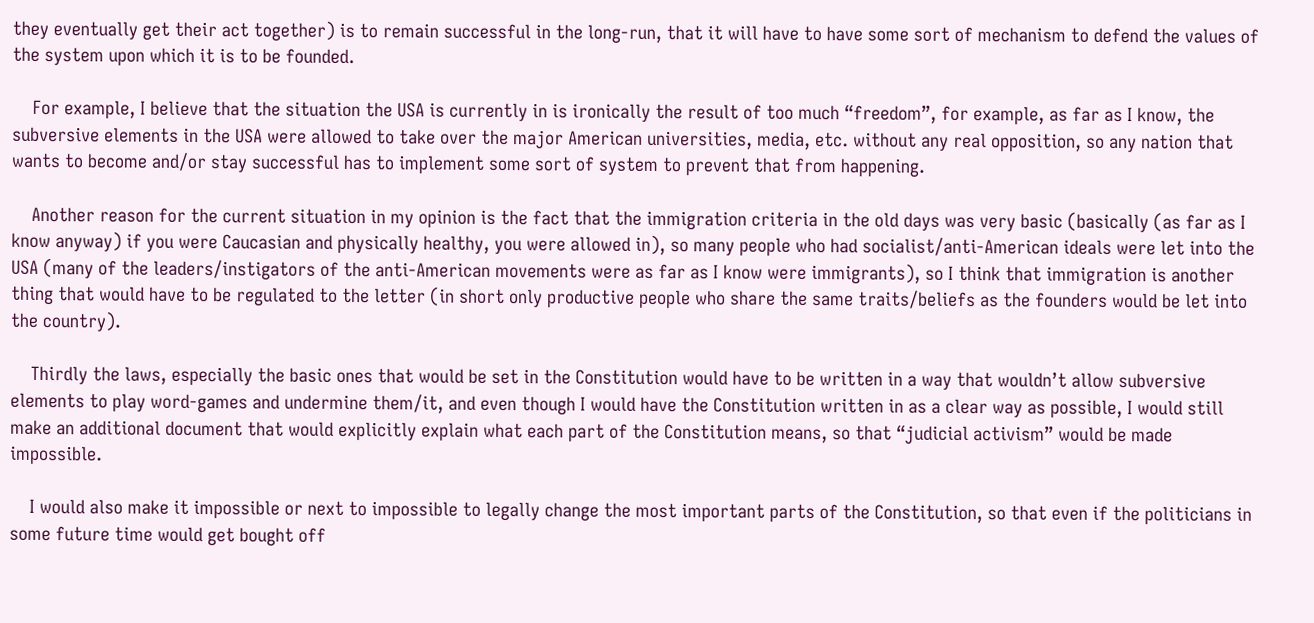they eventually get their act together) is to remain successful in the long-run, that it will have to have some sort of mechanism to defend the values of the system upon which it is to be founded.

    For example, I believe that the situation the USA is currently in is ironically the result of too much “freedom”, for example, as far as I know, the subversive elements in the USA were allowed to take over the major American universities, media, etc. without any real opposition, so any nation that wants to become and/or stay successful has to implement some sort of system to prevent that from happening.

    Another reason for the current situation in my opinion is the fact that the immigration criteria in the old days was very basic (basically (as far as I know anyway) if you were Caucasian and physically healthy, you were allowed in), so many people who had socialist/anti-American ideals were let into the USA (many of the leaders/instigators of the anti-American movements were as far as I know were immigrants), so I think that immigration is another thing that would have to be regulated to the letter (in short only productive people who share the same traits/beliefs as the founders would be let into the country).

    Thirdly the laws, especially the basic ones that would be set in the Constitution would have to be written in a way that wouldn’t allow subversive elements to play word-games and undermine them/it, and even though I would have the Constitution written in as a clear way as possible, I would still make an additional document that would explicitly explain what each part of the Constitution means, so that “judicial activism” would be made impossible.

    I would also make it impossible or next to impossible to legally change the most important parts of the Constitution, so that even if the politicians in some future time would get bought off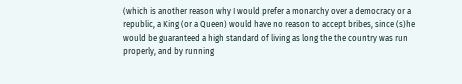(which is another reason why I would prefer a monarchy over a democracy or a republic, a King (or a Queen) would have no reason to accept bribes, since (s)he would be guaranteed a high standard of living as long the the country was run properly, and by running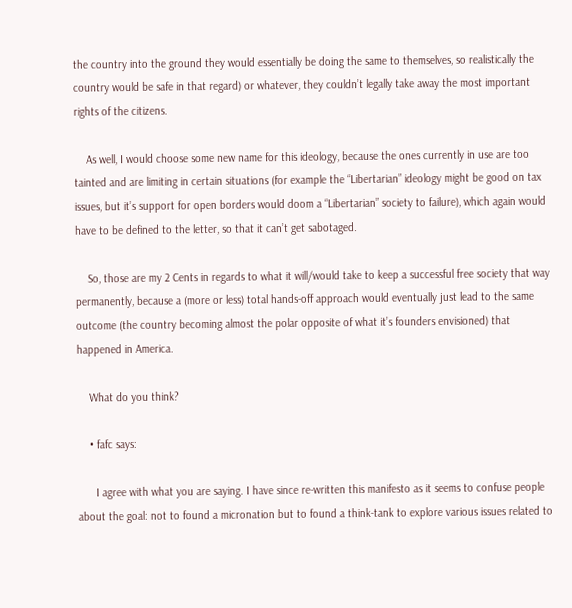the country into the ground they would essentially be doing the same to themselves, so realistically the country would be safe in that regard) or whatever, they couldn’t legally take away the most important rights of the citizens.

    As well, I would choose some new name for this ideology, because the ones currently in use are too tainted and are limiting in certain situations (for example the “Libertarian” ideology might be good on tax issues, but it’s support for open borders would doom a “Libertarian” society to failure), which again would have to be defined to the letter, so that it can’t get sabotaged.

    So, those are my 2 Cents in regards to what it will/would take to keep a successful free society that way permanently, because a (more or less) total hands-off approach would eventually just lead to the same outcome (the country becoming almost the polar opposite of what it’s founders envisioned) that happened in America.

    What do you think?

    • fafc says:

      I agree with what you are saying. I have since re-written this manifesto as it seems to confuse people about the goal: not to found a micronation but to found a think-tank to explore various issues related to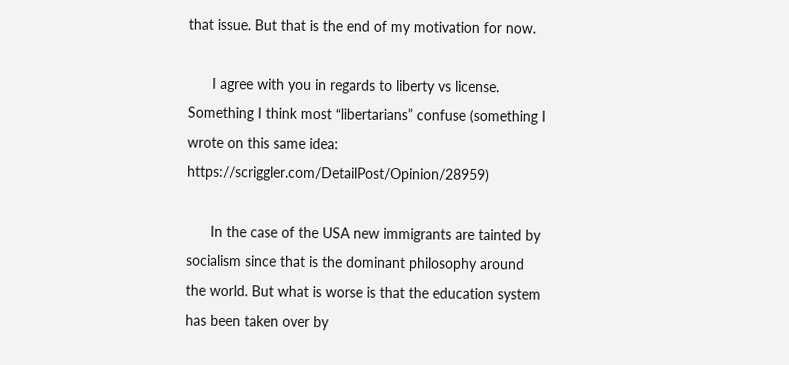that issue. But that is the end of my motivation for now.

      I agree with you in regards to liberty vs license. Something I think most “libertarians” confuse (something I wrote on this same idea: https://scriggler.com/DetailPost/Opinion/28959)

      In the case of the USA new immigrants are tainted by socialism since that is the dominant philosophy around the world. But what is worse is that the education system has been taken over by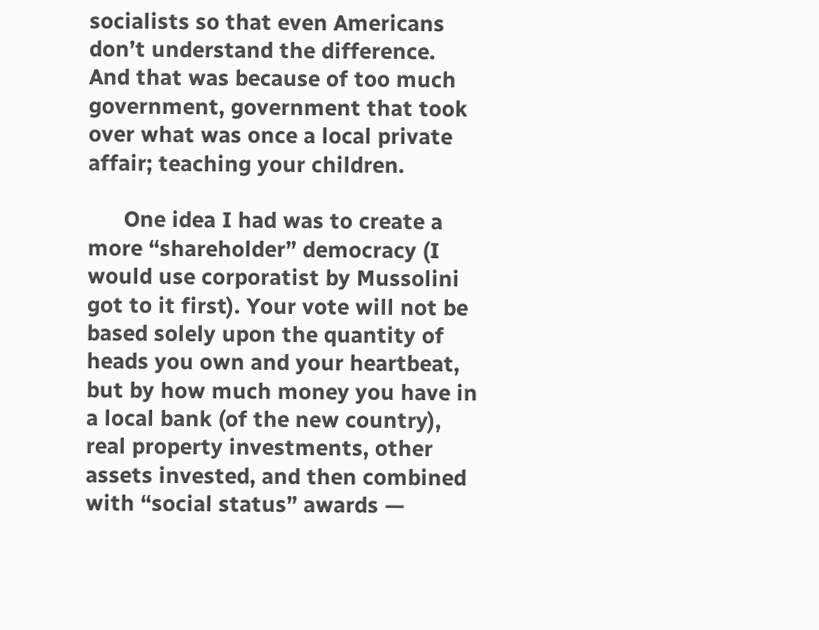socialists so that even Americans don’t understand the difference. And that was because of too much government, government that took over what was once a local private affair; teaching your children.

      One idea I had was to create a more “shareholder” democracy (I would use corporatist by Mussolini got to it first). Your vote will not be based solely upon the quantity of heads you own and your heartbeat, but by how much money you have in a local bank (of the new country), real property investments, other assets invested, and then combined with “social status” awards —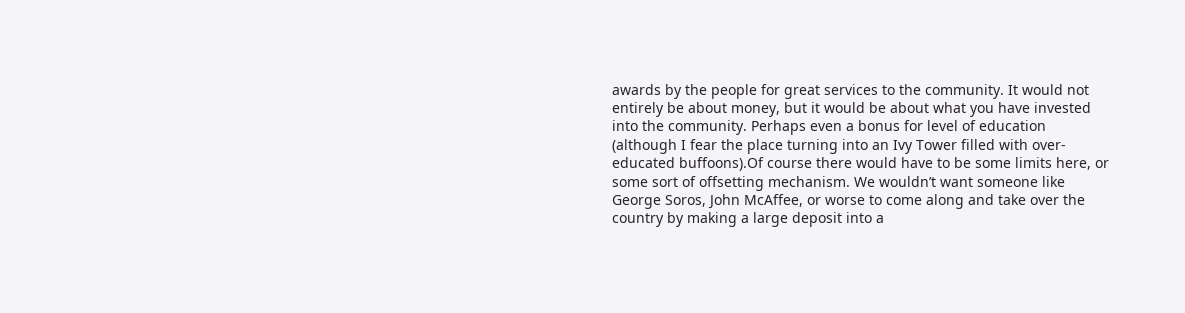awards by the people for great services to the community. It would not entirely be about money, but it would be about what you have invested into the community. Perhaps even a bonus for level of education (although I fear the place turning into an Ivy Tower filled with over-educated buffoons).Of course there would have to be some limits here, or some sort of offsetting mechanism. We wouldn’t want someone like George Soros, John McAffee, or worse to come along and take over the country by making a large deposit into a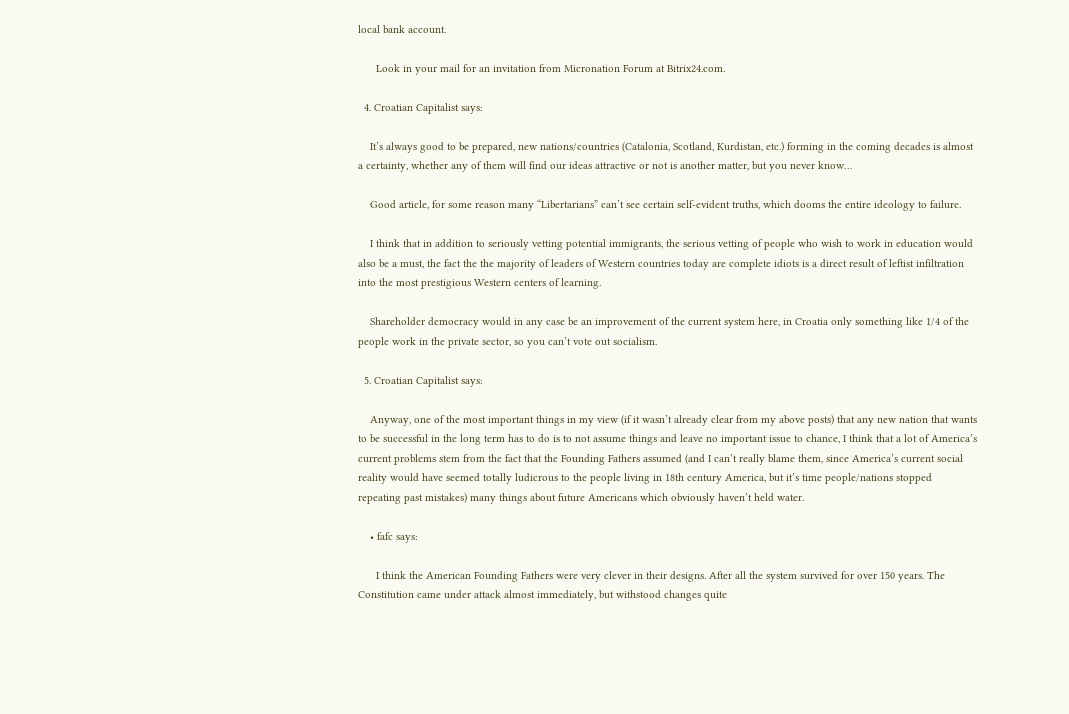local bank account.

      Look in your mail for an invitation from Micronation Forum at Bitrix24.com.

  4. Croatian Capitalist says:

    It’s always good to be prepared, new nations/countries (Catalonia, Scotland, Kurdistan, etc.) forming in the coming decades is almost a certainty, whether any of them will find our ideas attractive or not is another matter, but you never know…

    Good article, for some reason many “Libertarians” can’t see certain self-evident truths, which dooms the entire ideology to failure.

    I think that in addition to seriously vetting potential immigrants, the serious vetting of people who wish to work in education would also be a must, the fact the the majority of leaders of Western countries today are complete idiots is a direct result of leftist infiltration into the most prestigious Western centers of learning.

    Shareholder democracy would in any case be an improvement of the current system here, in Croatia only something like 1/4 of the people work in the private sector, so you can’t vote out socialism.

  5. Croatian Capitalist says:

    Anyway, one of the most important things in my view (if it wasn’t already clear from my above posts) that any new nation that wants to be successful in the long term has to do is to not assume things and leave no important issue to chance, I think that a lot of America’s current problems stem from the fact that the Founding Fathers assumed (and I can’t really blame them, since America’s current social reality would have seemed totally ludicrous to the people living in 18th century America, but it’s time people/nations stopped repeating past mistakes) many things about future Americans which obviously haven’t held water.

    • fafc says:

      I think the American Founding Fathers were very clever in their designs. After all the system survived for over 150 years. The Constitution came under attack almost immediately, but withstood changes quite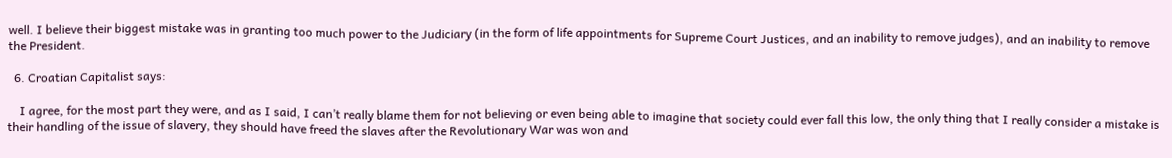well. I believe their biggest mistake was in granting too much power to the Judiciary (in the form of life appointments for Supreme Court Justices, and an inability to remove judges), and an inability to remove the President.

  6. Croatian Capitalist says:

    I agree, for the most part they were, and as I said, I can’t really blame them for not believing or even being able to imagine that society could ever fall this low, the only thing that I really consider a mistake is their handling of the issue of slavery, they should have freed the slaves after the Revolutionary War was won and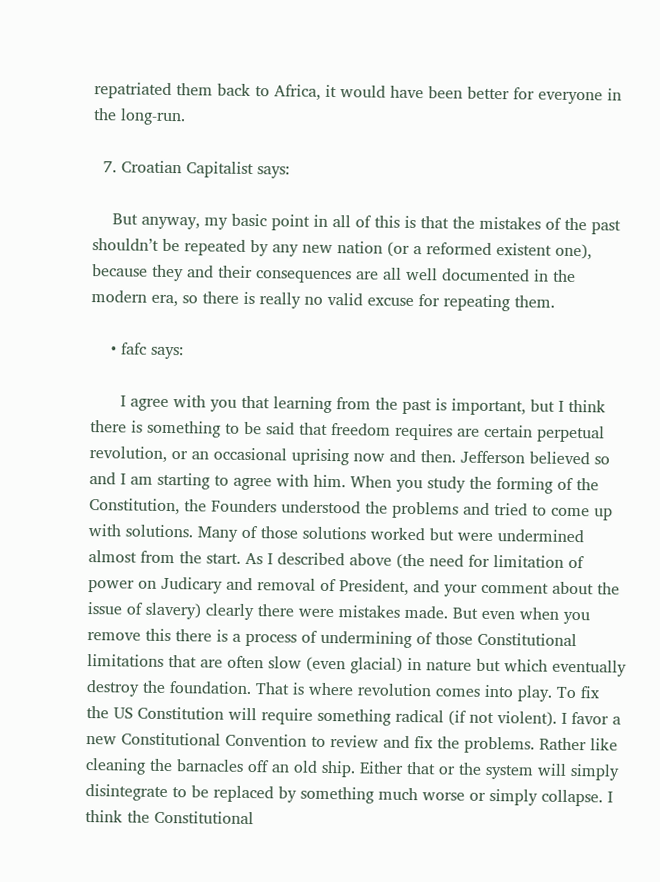repatriated them back to Africa, it would have been better for everyone in the long-run.

  7. Croatian Capitalist says:

    But anyway, my basic point in all of this is that the mistakes of the past shouldn’t be repeated by any new nation (or a reformed existent one), because they and their consequences are all well documented in the modern era, so there is really no valid excuse for repeating them.

    • fafc says:

      I agree with you that learning from the past is important, but I think there is something to be said that freedom requires are certain perpetual revolution, or an occasional uprising now and then. Jefferson believed so and I am starting to agree with him. When you study the forming of the Constitution, the Founders understood the problems and tried to come up with solutions. Many of those solutions worked but were undermined almost from the start. As I described above (the need for limitation of power on Judicary and removal of President, and your comment about the issue of slavery) clearly there were mistakes made. But even when you remove this there is a process of undermining of those Constitutional limitations that are often slow (even glacial) in nature but which eventually destroy the foundation. That is where revolution comes into play. To fix the US Constitution will require something radical (if not violent). I favor a new Constitutional Convention to review and fix the problems. Rather like cleaning the barnacles off an old ship. Either that or the system will simply disintegrate to be replaced by something much worse or simply collapse. I think the Constitutional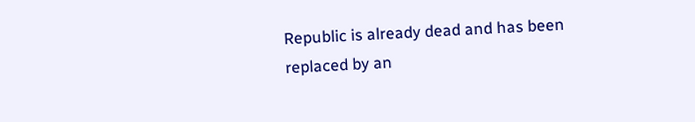Republic is already dead and has been replaced by an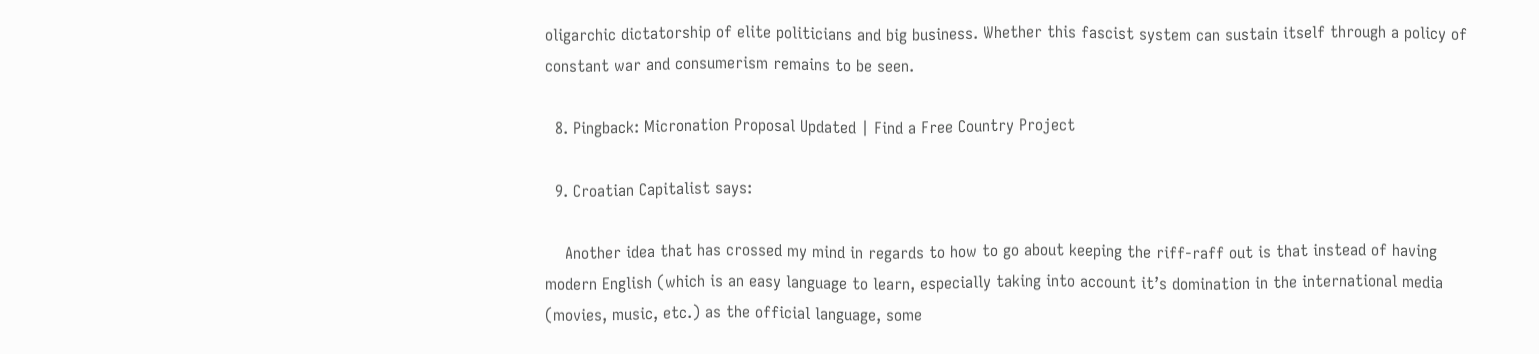oligarchic dictatorship of elite politicians and big business. Whether this fascist system can sustain itself through a policy of constant war and consumerism remains to be seen.

  8. Pingback: Micronation Proposal Updated | Find a Free Country Project

  9. Croatian Capitalist says:

    Another idea that has crossed my mind in regards to how to go about keeping the riff-raff out is that instead of having modern English (which is an easy language to learn, especially taking into account it’s domination in the international media (movies, music, etc.) as the official language, some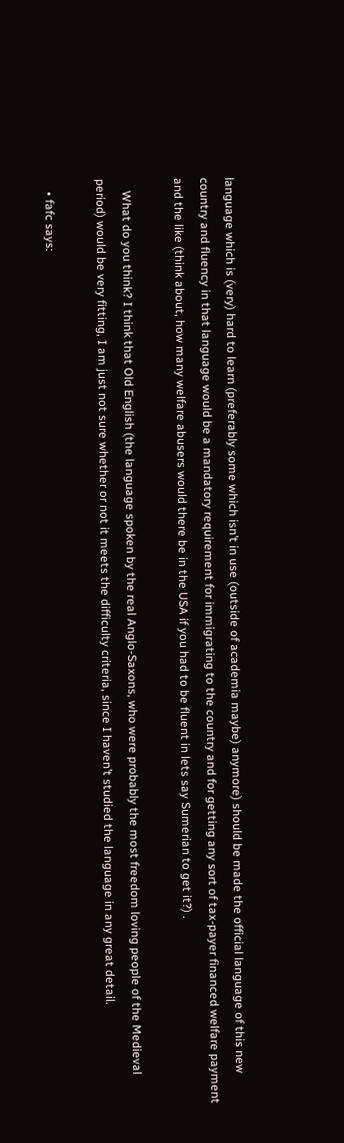language which is (very) hard to learn (preferably some which isn’t in use (outside of academia maybe) anymore) should be made the official language of this new country and fluency in that language would be a mandatory requirement for immigrating to the country and for getting any sort of tax-payer financed welfare payment and the like (think about, how many welfare abusers would there be in the USA if you had to be fluent in lets say Sumerian to get it?) .

    What do you think? I think that Old English (the language spoken by the real Anglo-Saxons, who were probably the most freedom loving people of the Medieval period) would be very fitting, I am just not sure whether or not it meets the difficulty criteria, since I haven’t studied the language in any great detail.

    • fafc says: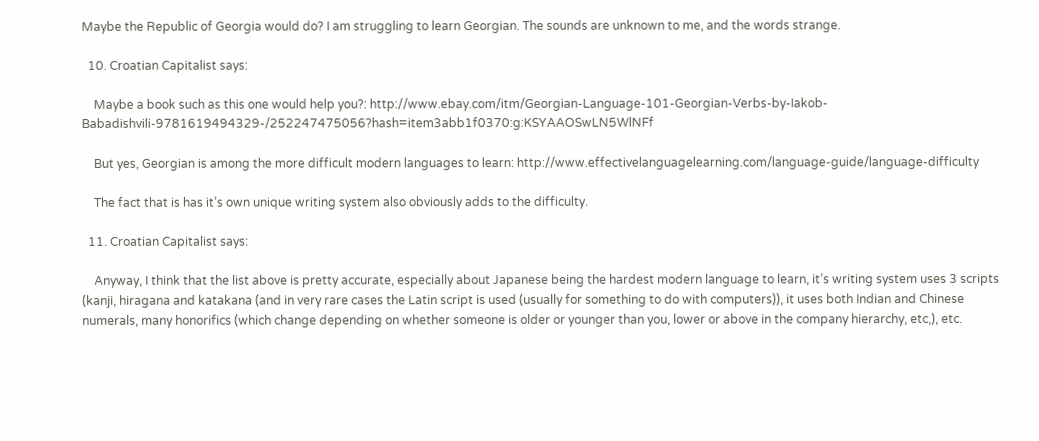Maybe the Republic of Georgia would do? I am struggling to learn Georgian. The sounds are unknown to me, and the words strange.

  10. Croatian Capitalist says:

    Maybe a book such as this one would help you?: http://www.ebay.com/itm/Georgian-Language-101-Georgian-Verbs-by-Iakob-Babadishvili-9781619494329-/252247475056?hash=item3abb1f0370:g:KSYAAOSwLN5WlNFf

    But yes, Georgian is among the more difficult modern languages to learn: http://www.effectivelanguagelearning.com/language-guide/language-difficulty

    The fact that is has it’s own unique writing system also obviously adds to the difficulty.

  11. Croatian Capitalist says:

    Anyway, I think that the list above is pretty accurate, especially about Japanese being the hardest modern language to learn, it’s writing system uses 3 scripts (kanji, hiragana and katakana (and in very rare cases the Latin script is used (usually for something to do with computers)), it uses both Indian and Chinese numerals, many honorifics (which change depending on whether someone is older or younger than you, lower or above in the company hierarchy, etc,), etc.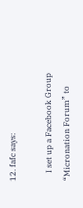12. fafc says:

    I set up a Facebook Group “Micronation Forum” to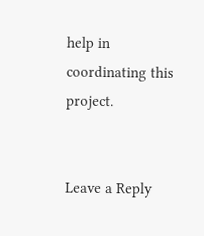help in coordinating this project.


Leave a Reply